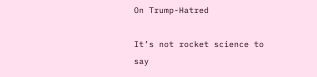On Trump-Hatred

It’s not rocket science to say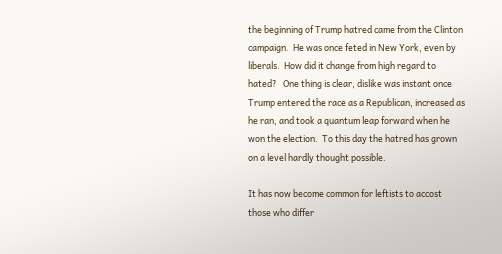the beginning of Trump hatred came from the Clinton campaign.  He was once feted in New York, even by liberals.  How did it change from high regard to hated?   One thing is clear, dislike was instant once Trump entered the race as a Republican, increased as he ran, and took a quantum leap forward when he won the election.  To this day the hatred has grown on a level hardly thought possible.

It has now become common for leftists to accost those who differ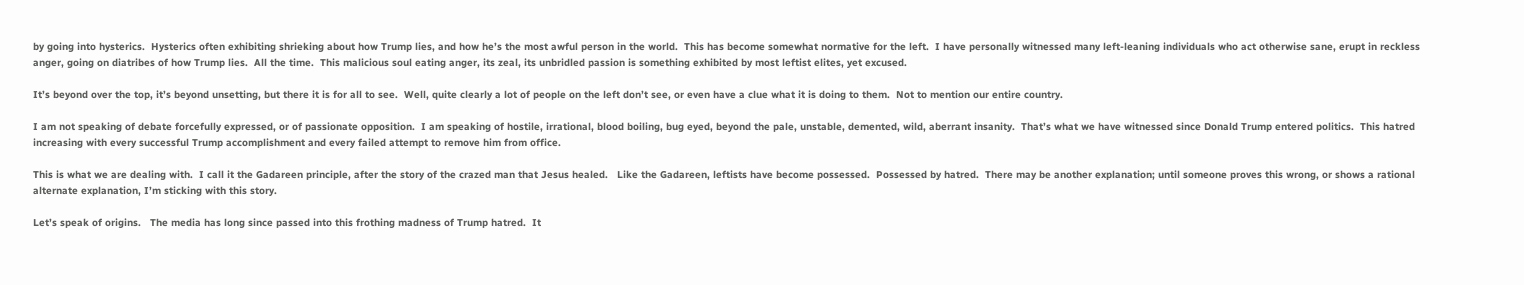by going into hysterics.  Hysterics often exhibiting shrieking about how Trump lies, and how he’s the most awful person in the world.  This has become somewhat normative for the left.  I have personally witnessed many left-leaning individuals who act otherwise sane, erupt in reckless anger, going on diatribes of how Trump lies.  All the time.  This malicious soul eating anger, its zeal, its unbridled passion is something exhibited by most leftist elites, yet excused.

It’s beyond over the top, it’s beyond unsetting, but there it is for all to see.  Well, quite clearly a lot of people on the left don’t see, or even have a clue what it is doing to them.  Not to mention our entire country.

I am not speaking of debate forcefully expressed, or of passionate opposition.  I am speaking of hostile, irrational, blood boiling, bug eyed, beyond the pale, unstable, demented, wild, aberrant insanity.  That’s what we have witnessed since Donald Trump entered politics.  This hatred increasing with every successful Trump accomplishment and every failed attempt to remove him from office.

This is what we are dealing with.  I call it the Gadareen principle, after the story of the crazed man that Jesus healed.   Like the Gadareen, leftists have become possessed.  Possessed by hatred.  There may be another explanation; until someone proves this wrong, or shows a rational alternate explanation, I’m sticking with this story.

Let’s speak of origins.   The media has long since passed into this frothing madness of Trump hatred.  It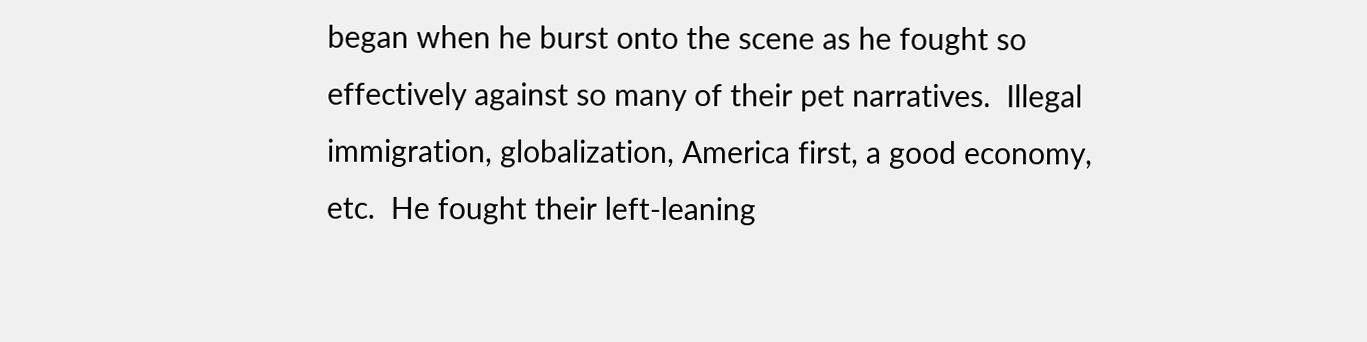began when he burst onto the scene as he fought so effectively against so many of their pet narratives.  Illegal immigration, globalization, America first, a good economy, etc.  He fought their left-leaning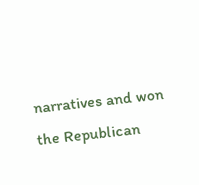narratives and won the Republican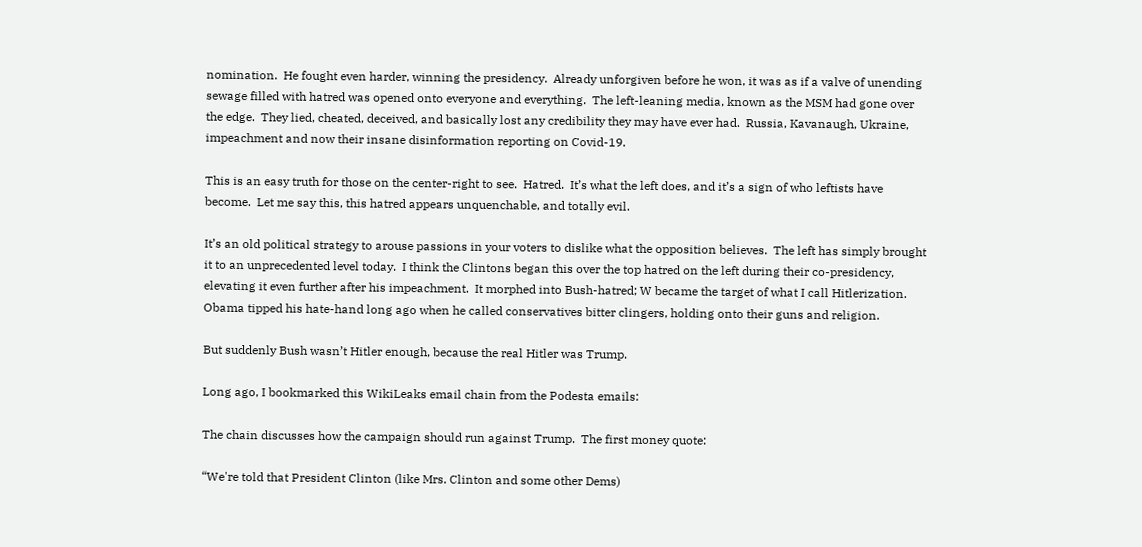nomination.  He fought even harder, winning the presidency.  Already unforgiven before he won, it was as if a valve of unending sewage filled with hatred was opened onto everyone and everything.  The left-leaning media, known as the MSM had gone over the edge.  They lied, cheated, deceived, and basically lost any credibility they may have ever had.  Russia, Kavanaugh, Ukraine, impeachment and now their insane disinformation reporting on Covid-19.

This is an easy truth for those on the center-right to see.  Hatred.  It’s what the left does, and it’s a sign of who leftists have become.  Let me say this, this hatred appears unquenchable, and totally evil.

It’s an old political strategy to arouse passions in your voters to dislike what the opposition believes.  The left has simply brought it to an unprecedented level today.  I think the Clintons began this over the top hatred on the left during their co-presidency, elevating it even further after his impeachment.  It morphed into Bush-hatred; W became the target of what I call Hitlerization.   Obama tipped his hate-hand long ago when he called conservatives bitter clingers, holding onto their guns and religion.

But suddenly Bush wasn’t Hitler enough, because the real Hitler was Trump.

Long ago, I bookmarked this WikiLeaks email chain from the Podesta emails:

The chain discusses how the campaign should run against Trump.  The first money quote:

“We're told that President Clinton (like Mrs. Clinton and some other Dems)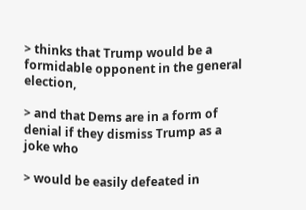> thinks that Trump would be a formidable opponent in the general election,

> and that Dems are in a form of denial if they dismiss Trump as a joke who

> would be easily defeated in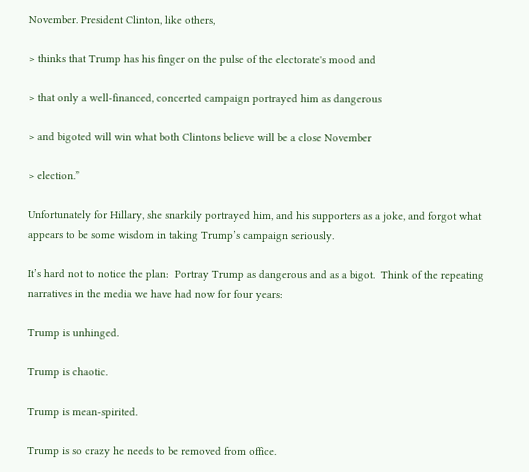November. President Clinton, like others,

> thinks that Trump has his finger on the pulse of the electorate's mood and

> that only a well-financed, concerted campaign portrayed him as dangerous

> and bigoted will win what both Clintons believe will be a close November

> election.”

Unfortunately for Hillary, she snarkily portrayed him, and his supporters as a joke, and forgot what appears to be some wisdom in taking Trump’s campaign seriously.

It’s hard not to notice the plan:  Portray Trump as dangerous and as a bigot.  Think of the repeating narratives in the media we have had now for four years:

Trump is unhinged.

Trump is chaotic.

Trump is mean-spirited.

Trump is so crazy he needs to be removed from office.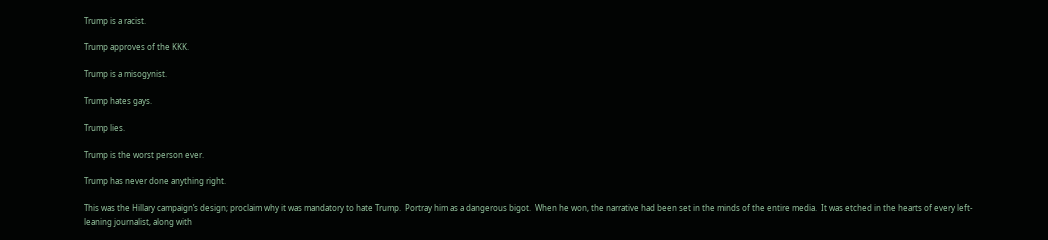Trump is a racist.

Trump approves of the KKK.

Trump is a misogynist.

Trump hates gays.

Trump lies.

Trump is the worst person ever.

Trump has never done anything right.

This was the Hillary campaign’s design; proclaim why it was mandatory to hate Trump.  Portray him as a dangerous bigot.  When he won, the narrative had been set in the minds of the entire media.  It was etched in the hearts of every left-leaning journalist, along with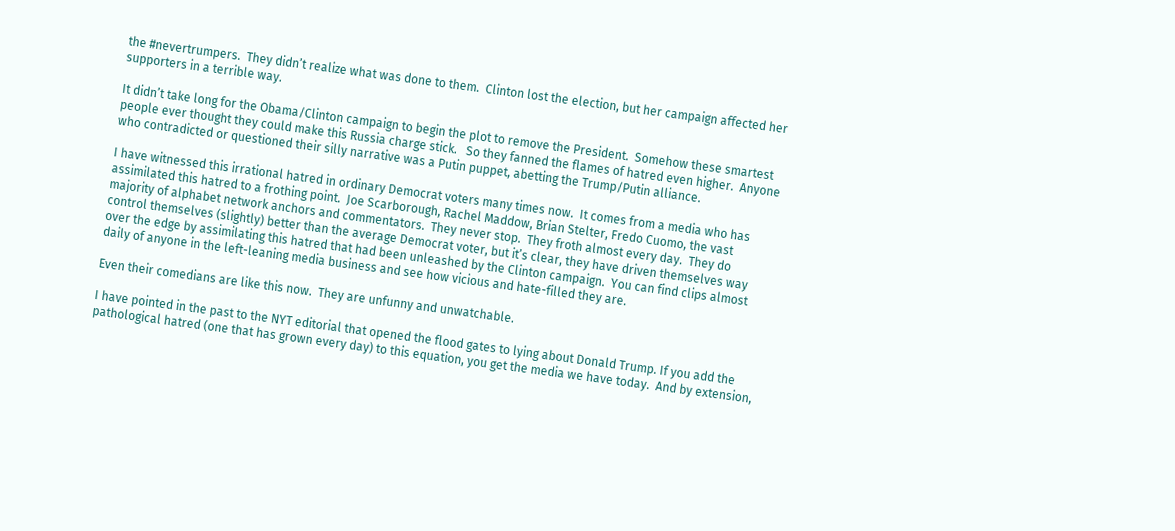the #nevertrumpers.  They didn’t realize what was done to them.  Clinton lost the election, but her campaign affected her supporters in a terrible way.

It didn’t take long for the Obama/Clinton campaign to begin the plot to remove the President.  Somehow these smartest people ever thought they could make this Russia charge stick.   So they fanned the flames of hatred even higher.  Anyone who contradicted or questioned their silly narrative was a Putin puppet, abetting the Trump/Putin alliance.

I have witnessed this irrational hatred in ordinary Democrat voters many times now.  It comes from a media who has assimilated this hatred to a frothing point.  Joe Scarborough, Rachel Maddow, Brian Stelter, Fredo Cuomo, the vast majority of alphabet network anchors and commentators.  They never stop.  They froth almost every day.  They do control themselves (slightly) better than the average Democrat voter, but it’s clear, they have driven themselves way over the edge by assimilating this hatred that had been unleashed by the Clinton campaign.  You can find clips almost daily of anyone in the left-leaning media business and see how vicious and hate-filled they are.

Even their comedians are like this now.  They are unfunny and unwatchable.

I have pointed in the past to the NYT editorial that opened the flood gates to lying about Donald Trump. If you add the pathological hatred (one that has grown every day) to this equation, you get the media we have today.  And by extension,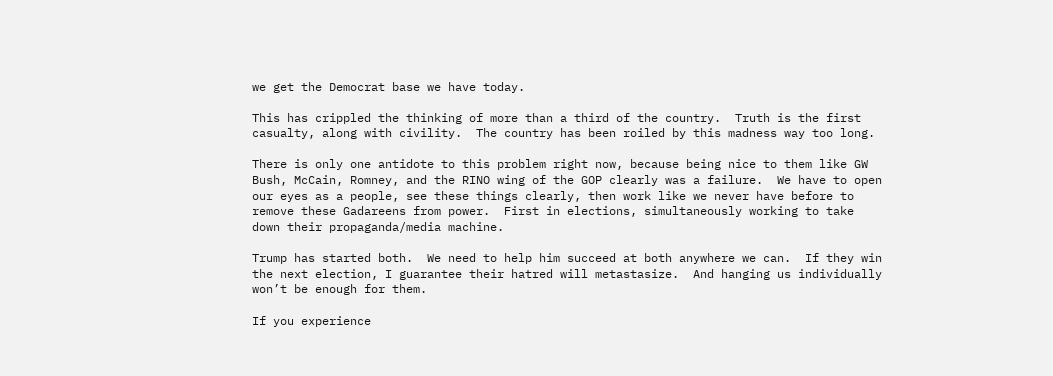we get the Democrat base we have today.

This has crippled the thinking of more than a third of the country.  Truth is the first casualty, along with civility.  The country has been roiled by this madness way too long.

There is only one antidote to this problem right now, because being nice to them like GW Bush, McCain, Romney, and the RINO wing of the GOP clearly was a failure.  We have to open our eyes as a people, see these things clearly, then work like we never have before to remove these Gadareens from power.  First in elections, simultaneously working to take down their propaganda/media machine.

Trump has started both.  We need to help him succeed at both anywhere we can.  If they win the next election, I guarantee their hatred will metastasize.  And hanging us individually won’t be enough for them.

If you experience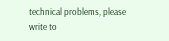technical problems, please write to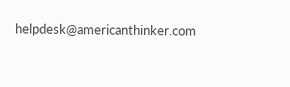helpdesk@americanthinker.com